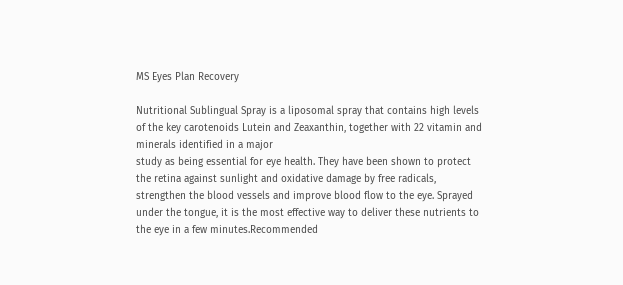MS Eyes Plan Recovery

Nutritional Sublingual Spray is a liposomal spray that contains high levels of the key carotenoids Lutein and Zeaxanthin, together with 22 vitamin and minerals identified in a major
study as being essential for eye health. They have been shown to protect the retina against sunlight and oxidative damage by free radicals, strengthen the blood vessels and improve blood flow to the eye. Sprayed under the tongue, it is the most effective way to deliver these nutrients to the eye in a few minutes.Recommended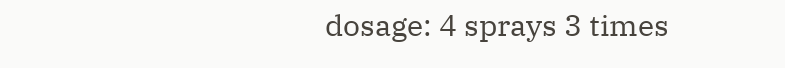dosage: 4 sprays 3 times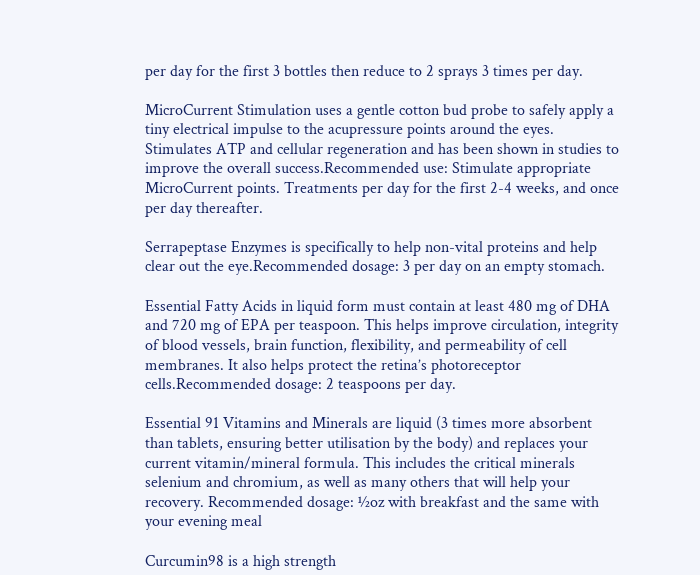per day for the first 3 bottles then reduce to 2 sprays 3 times per day.

MicroCurrent Stimulation uses a gentle cotton bud probe to safely apply a tiny electrical impulse to the acupressure points around the eyes. Stimulates ATP and cellular regeneration and has been shown in studies to improve the overall success.Recommended use: Stimulate appropriate MicroCurrent points. Treatments per day for the first 2-4 weeks, and once per day thereafter.

Serrapeptase Enzymes is specifically to help non-vital proteins and help clear out the eye.Recommended dosage: 3 per day on an empty stomach.

Essential Fatty Acids in liquid form must contain at least 480 mg of DHA and 720 mg of EPA per teaspoon. This helps improve circulation, integrity of blood vessels, brain function, flexibility, and permeability of cell membranes. It also helps protect the retina’s photoreceptor cells.Recommended dosage: 2 teaspoons per day.

Essential 91 Vitamins and Minerals are liquid (3 times more absorbent than tablets, ensuring better utilisation by the body) and replaces your current vitamin/mineral formula. This includes the critical minerals selenium and chromium, as well as many others that will help your recovery. Recommended dosage: ½oz with breakfast and the same with your evening meal

Curcumin98 is a high strength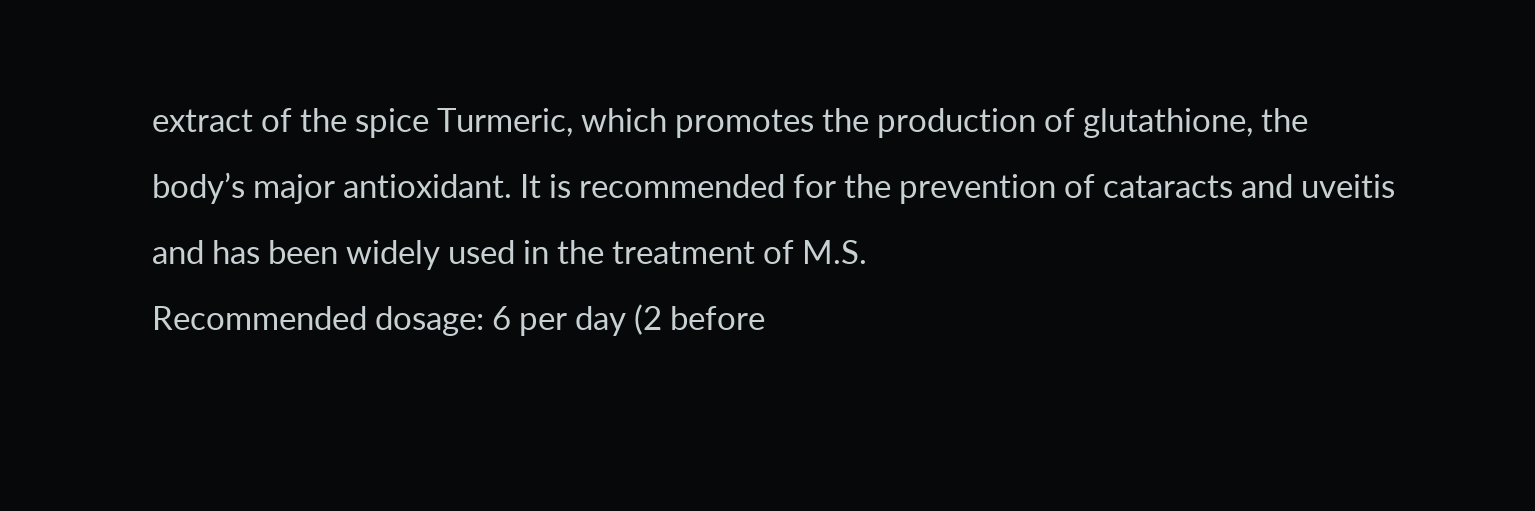extract of the spice Turmeric, which promotes the production of glutathione, the body’s major antioxidant. It is recommended for the prevention of cataracts and uveitis and has been widely used in the treatment of M.S.
Recommended dosage: 6 per day (2 before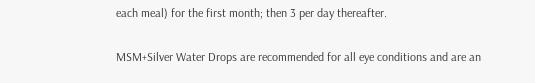each meal) for the first month; then 3 per day thereafter.

MSM+Silver Water Drops are recommended for all eye conditions and are an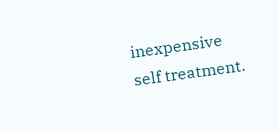inexpensive self treatment.